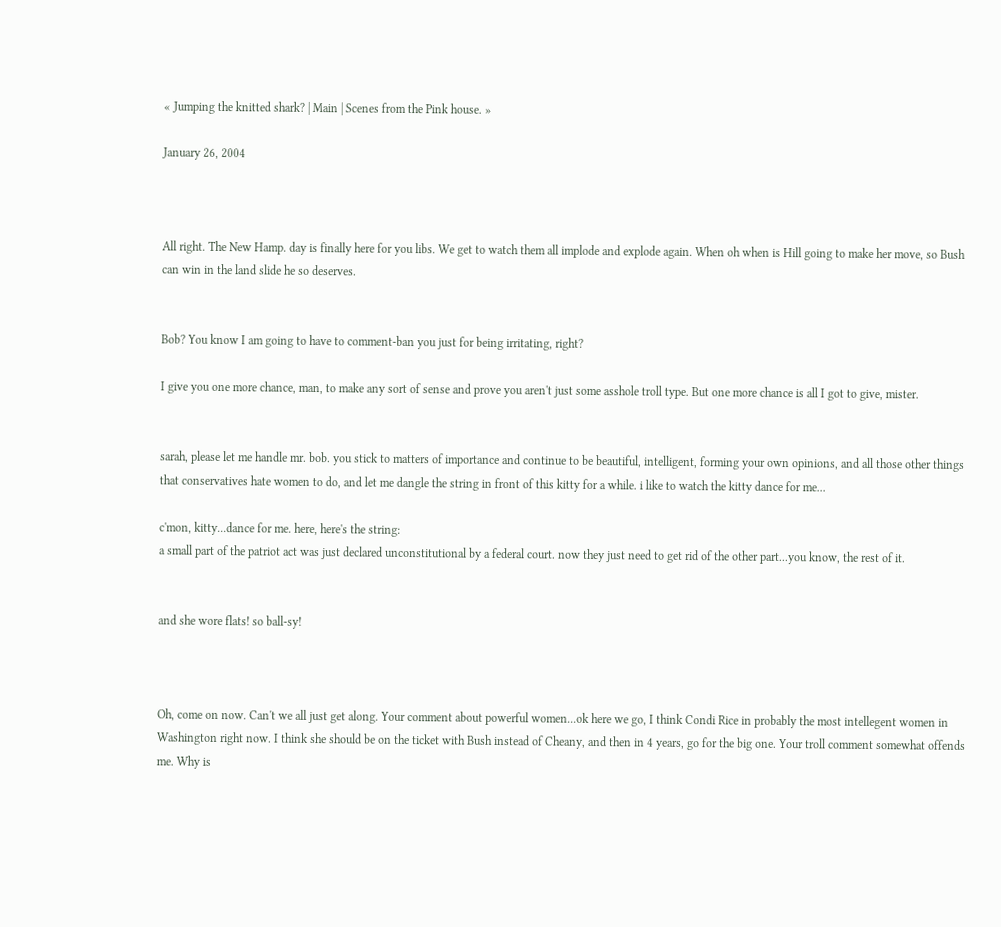« Jumping the knitted shark? | Main | Scenes from the Pink house. »

January 26, 2004



All right. The New Hamp. day is finally here for you libs. We get to watch them all implode and explode again. When oh when is Hill going to make her move, so Bush can win in the land slide he so deserves.


Bob? You know I am going to have to comment-ban you just for being irritating, right?

I give you one more chance, man, to make any sort of sense and prove you aren't just some asshole troll type. But one more chance is all I got to give, mister.


sarah, please let me handle mr. bob. you stick to matters of importance and continue to be beautiful, intelligent, forming your own opinions, and all those other things that conservatives hate women to do, and let me dangle the string in front of this kitty for a while. i like to watch the kitty dance for me...

c'mon, kitty...dance for me. here, here's the string:
a small part of the patriot act was just declared unconstitutional by a federal court. now they just need to get rid of the other part...you know, the rest of it.


and she wore flats! so ball-sy!



Oh, come on now. Can't we all just get along. Your comment about powerful women...ok here we go, I think Condi Rice in probably the most intellegent women in Washington right now. I think she should be on the ticket with Bush instead of Cheany, and then in 4 years, go for the big one. Your troll comment somewhat offends me. Why is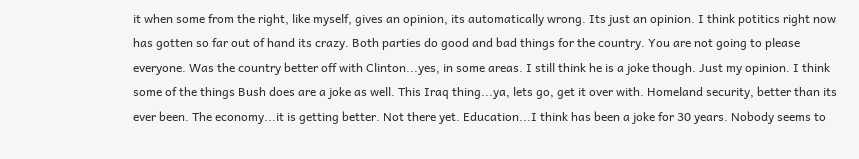it when some from the right, like myself, gives an opinion, its automatically wrong. Its just an opinion. I think potitics right now has gotten so far out of hand its crazy. Both parties do good and bad things for the country. You are not going to please everyone. Was the country better off with Clinton...yes, in some areas. I still think he is a joke though. Just my opinion. I think some of the things Bush does are a joke as well. This Iraq thing...ya, lets go, get it over with. Homeland security, better than its ever been. The economy...it is getting better. Not there yet. Education...I think has been a joke for 30 years. Nobody seems to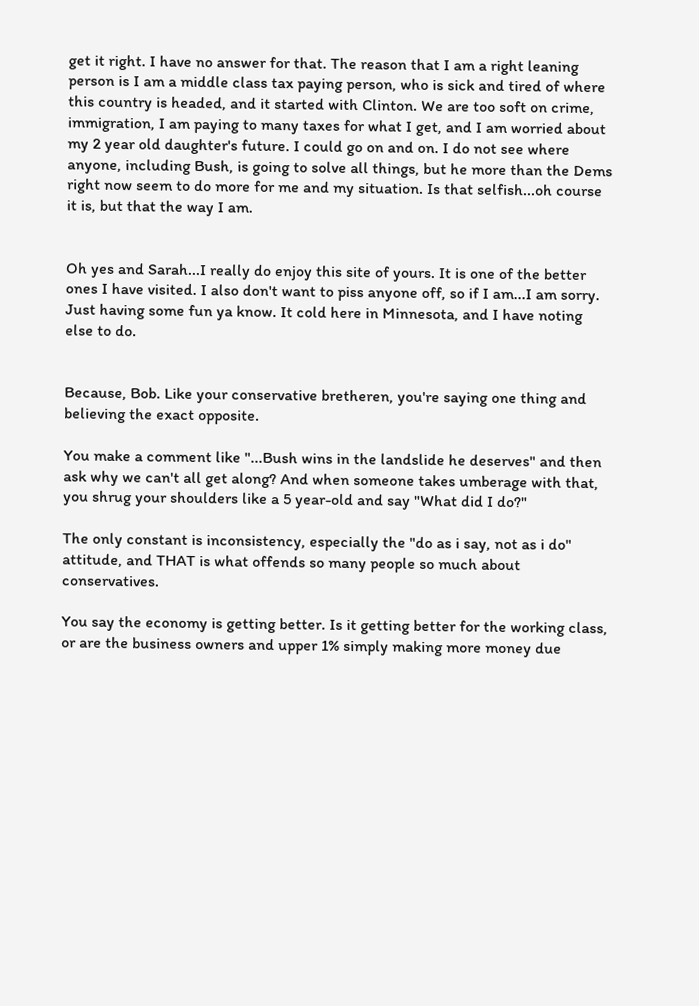get it right. I have no answer for that. The reason that I am a right leaning person is I am a middle class tax paying person, who is sick and tired of where this country is headed, and it started with Clinton. We are too soft on crime, immigration, I am paying to many taxes for what I get, and I am worried about my 2 year old daughter's future. I could go on and on. I do not see where anyone, including Bush, is going to solve all things, but he more than the Dems right now seem to do more for me and my situation. Is that selfish...oh course it is, but that the way I am.


Oh yes and Sarah...I really do enjoy this site of yours. It is one of the better ones I have visited. I also don't want to piss anyone off, so if I am...I am sorry. Just having some fun ya know. It cold here in Minnesota, and I have noting else to do.


Because, Bob. Like your conservative bretheren, you're saying one thing and believing the exact opposite.

You make a comment like "...Bush wins in the landslide he deserves" and then ask why we can't all get along? And when someone takes umberage with that, you shrug your shoulders like a 5 year-old and say "What did I do?"

The only constant is inconsistency, especially the "do as i say, not as i do" attitude, and THAT is what offends so many people so much about conservatives.

You say the economy is getting better. Is it getting better for the working class, or are the business owners and upper 1% simply making more money due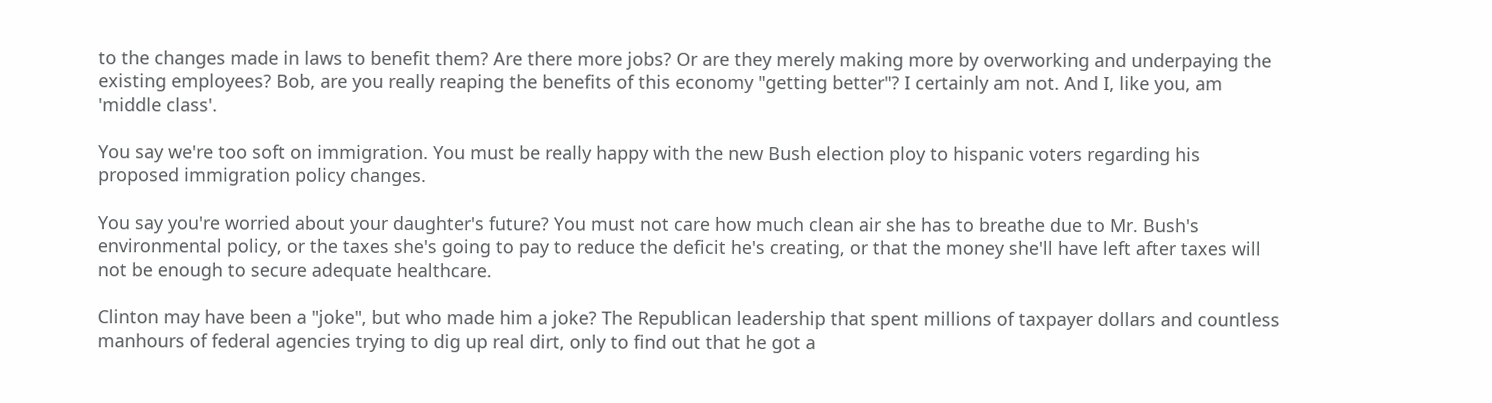to the changes made in laws to benefit them? Are there more jobs? Or are they merely making more by overworking and underpaying the existing employees? Bob, are you really reaping the benefits of this economy "getting better"? I certainly am not. And I, like you, am 'middle class'.

You say we're too soft on immigration. You must be really happy with the new Bush election ploy to hispanic voters regarding his proposed immigration policy changes.

You say you're worried about your daughter's future? You must not care how much clean air she has to breathe due to Mr. Bush's environmental policy, or the taxes she's going to pay to reduce the deficit he's creating, or that the money she'll have left after taxes will not be enough to secure adequate healthcare.

Clinton may have been a "joke", but who made him a joke? The Republican leadership that spent millions of taxpayer dollars and countless manhours of federal agencies trying to dig up real dirt, only to find out that he got a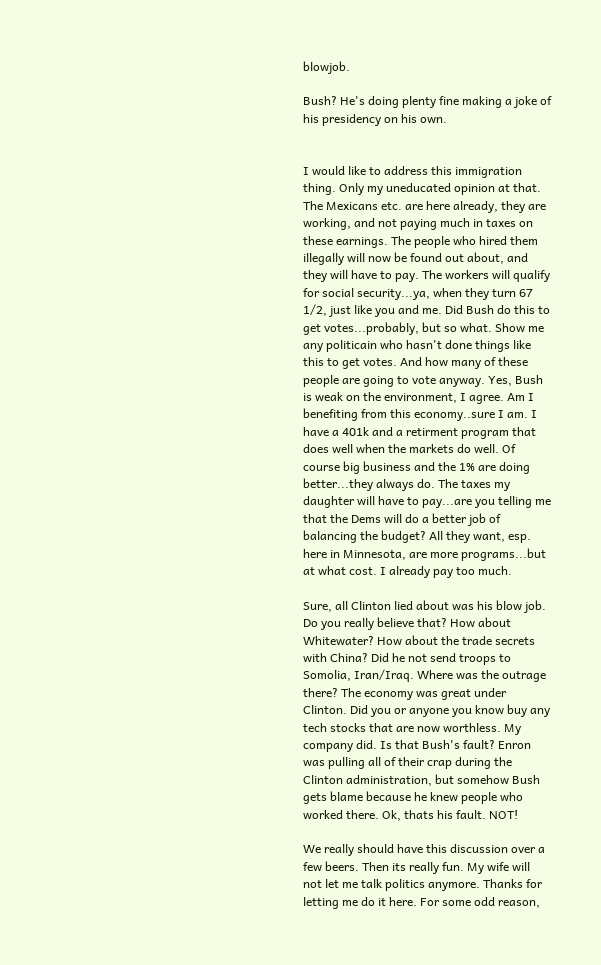blowjob.

Bush? He's doing plenty fine making a joke of his presidency on his own.


I would like to address this immigration thing. Only my uneducated opinion at that. The Mexicans etc. are here already, they are working, and not paying much in taxes on these earnings. The people who hired them illegally will now be found out about, and they will have to pay. The workers will qualify for social security...ya, when they turn 67 1/2, just like you and me. Did Bush do this to get votes...probably, but so what. Show me any politicain who hasn't done things like this to get votes. And how many of these people are going to vote anyway. Yes, Bush is weak on the environment, I agree. Am I benefiting from this economy..sure I am. I have a 401k and a retirment program that does well when the markets do well. Of course big business and the 1% are doing better...they always do. The taxes my daughter will have to pay...are you telling me that the Dems will do a better job of balancing the budget? All they want, esp. here in Minnesota, are more programs...but at what cost. I already pay too much.

Sure, all Clinton lied about was his blow job. Do you really believe that? How about Whitewater? How about the trade secrets with China? Did he not send troops to Somolia, Iran/Iraq. Where was the outrage there? The economy was great under Clinton. Did you or anyone you know buy any tech stocks that are now worthless. My company did. Is that Bush's fault? Enron was pulling all of their crap during the Clinton administration, but somehow Bush gets blame because he knew people who worked there. Ok, thats his fault. NOT!

We really should have this discussion over a few beers. Then its really fun. My wife will not let me talk politics anymore. Thanks for letting me do it here. For some odd reason,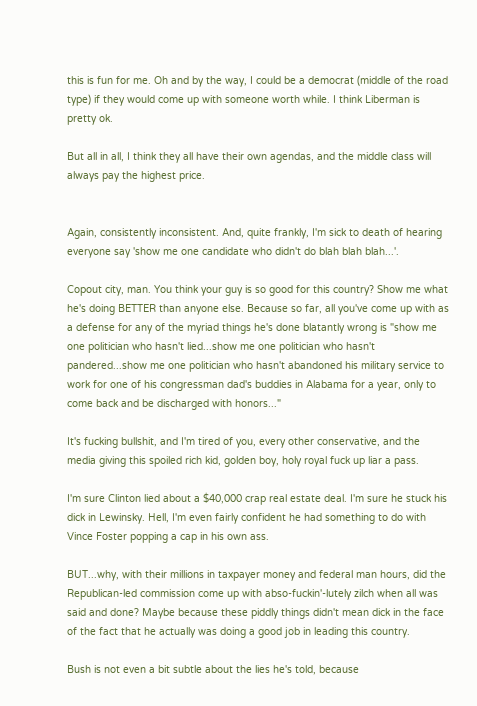this is fun for me. Oh and by the way, I could be a democrat (middle of the road type) if they would come up with someone worth while. I think Liberman is pretty ok.

But all in all, I think they all have their own agendas, and the middle class will always pay the highest price.


Again, consistently inconsistent. And, quite frankly, I'm sick to death of hearing everyone say 'show me one candidate who didn't do blah blah blah...'.

Copout city, man. You think your guy is so good for this country? Show me what he's doing BETTER than anyone else. Because so far, all you've come up with as a defense for any of the myriad things he's done blatantly wrong is "show me one politician who hasn't lied...show me one politician who hasn't pandered...show me one politician who hasn't abandoned his military service to work for one of his congressman dad's buddies in Alabama for a year, only to come back and be discharged with honors..."

It's fucking bullshit, and I'm tired of you, every other conservative, and the media giving this spoiled rich kid, golden boy, holy royal fuck up liar a pass.

I'm sure Clinton lied about a $40,000 crap real estate deal. I'm sure he stuck his dick in Lewinsky. Hell, I'm even fairly confident he had something to do with Vince Foster popping a cap in his own ass.

BUT...why, with their millions in taxpayer money and federal man hours, did the Republican-led commission come up with abso-fuckin'-lutely zilch when all was said and done? Maybe because these piddly things didn't mean dick in the face of the fact that he actually was doing a good job in leading this country.

Bush is not even a bit subtle about the lies he's told, because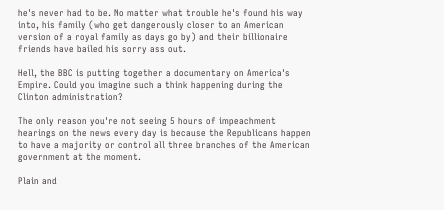he's never had to be. No matter what trouble he's found his way into, his family (who get dangerously closer to an American version of a royal family as days go by) and their billionaire friends have bailed his sorry ass out.

Hell, the BBC is putting together a documentary on America's Empire. Could you imagine such a think happening during the Clinton administration?

The only reason you're not seeing 5 hours of impeachment hearings on the news every day is because the Republicans happen to have a majority or control all three branches of the American government at the moment.

Plain and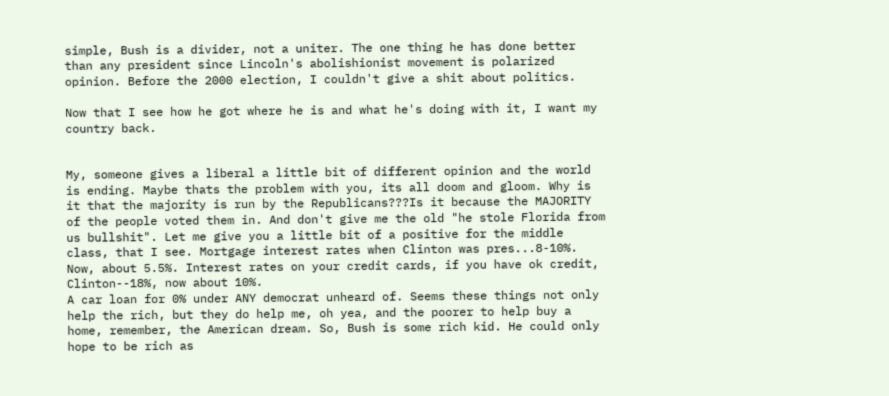simple, Bush is a divider, not a uniter. The one thing he has done better than any president since Lincoln's abolishionist movement is polarized opinion. Before the 2000 election, I couldn't give a shit about politics.

Now that I see how he got where he is and what he's doing with it, I want my country back.


My, someone gives a liberal a little bit of different opinion and the world is ending. Maybe thats the problem with you, its all doom and gloom. Why is it that the majority is run by the Republicans???Is it because the MAJORITY of the people voted them in. And don't give me the old "he stole Florida from us bullshit". Let me give you a little bit of a positive for the middle class, that I see. Mortgage interest rates when Clinton was pres...8-10%. Now, about 5.5%. Interest rates on your credit cards, if you have ok credit, Clinton--18%, now about 10%.
A car loan for 0% under ANY democrat unheard of. Seems these things not only help the rich, but they do help me, oh yea, and the poorer to help buy a home, remember, the American dream. So, Bush is some rich kid. He could only hope to be rich as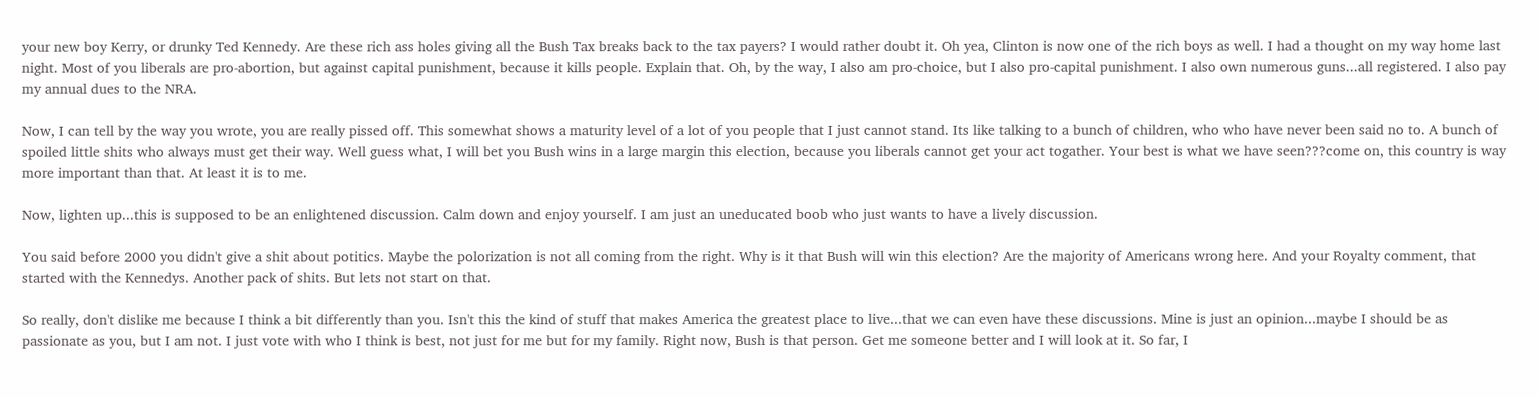your new boy Kerry, or drunky Ted Kennedy. Are these rich ass holes giving all the Bush Tax breaks back to the tax payers? I would rather doubt it. Oh yea, Clinton is now one of the rich boys as well. I had a thought on my way home last night. Most of you liberals are pro-abortion, but against capital punishment, because it kills people. Explain that. Oh, by the way, I also am pro-choice, but I also pro-capital punishment. I also own numerous guns...all registered. I also pay my annual dues to the NRA.

Now, I can tell by the way you wrote, you are really pissed off. This somewhat shows a maturity level of a lot of you people that I just cannot stand. Its like talking to a bunch of children, who who have never been said no to. A bunch of spoiled little shits who always must get their way. Well guess what, I will bet you Bush wins in a large margin this election, because you liberals cannot get your act togather. Your best is what we have seen???come on, this country is way more important than that. At least it is to me.

Now, lighten up...this is supposed to be an enlightened discussion. Calm down and enjoy yourself. I am just an uneducated boob who just wants to have a lively discussion.

You said before 2000 you didn't give a shit about potitics. Maybe the polorization is not all coming from the right. Why is it that Bush will win this election? Are the majority of Americans wrong here. And your Royalty comment, that started with the Kennedys. Another pack of shits. But lets not start on that.

So really, don't dislike me because I think a bit differently than you. Isn't this the kind of stuff that makes America the greatest place to live...that we can even have these discussions. Mine is just an opinion...maybe I should be as passionate as you, but I am not. I just vote with who I think is best, not just for me but for my family. Right now, Bush is that person. Get me someone better and I will look at it. So far, I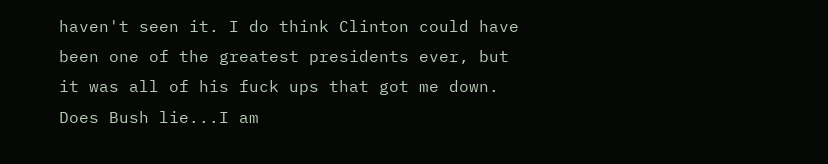haven't seen it. I do think Clinton could have been one of the greatest presidents ever, but it was all of his fuck ups that got me down. Does Bush lie...I am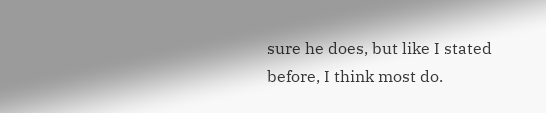sure he does, but like I stated before, I think most do.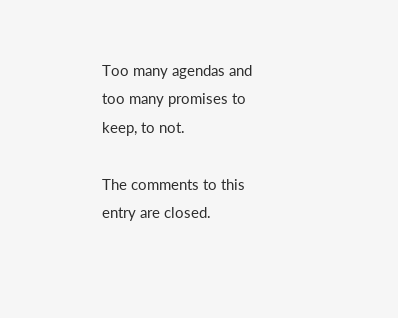Too many agendas and too many promises to keep, to not.

The comments to this entry are closed.